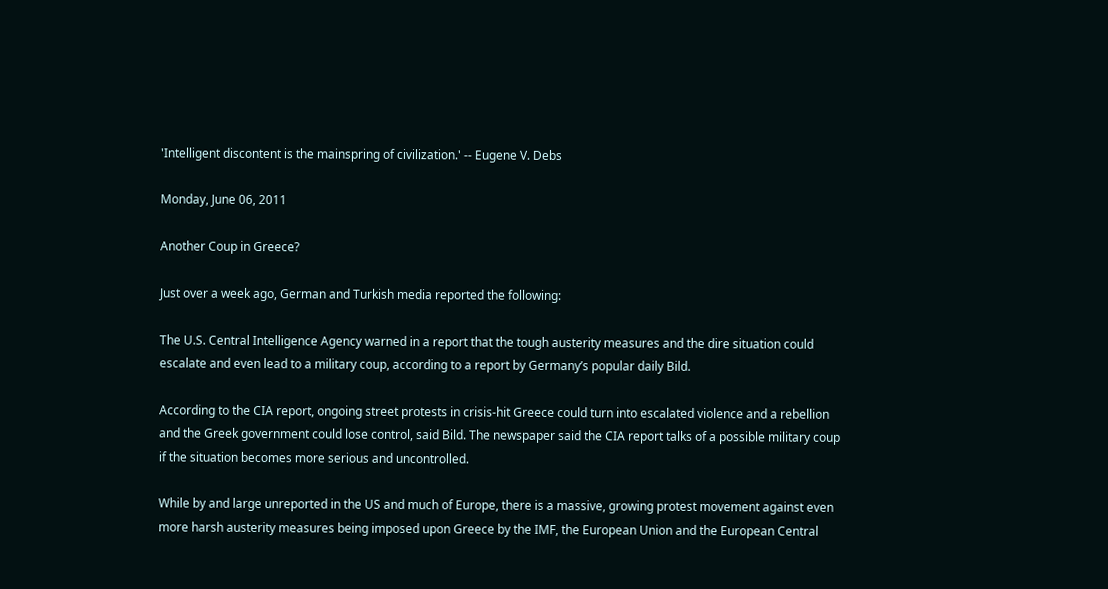'Intelligent discontent is the mainspring of civilization.' -- Eugene V. Debs

Monday, June 06, 2011

Another Coup in Greece?

Just over a week ago, German and Turkish media reported the following:

The U.S. Central Intelligence Agency warned in a report that the tough austerity measures and the dire situation could escalate and even lead to a military coup, according to a report by Germany’s popular daily Bild.

According to the CIA report, ongoing street protests in crisis-hit Greece could turn into escalated violence and a rebellion and the Greek government could lose control, said Bild. The newspaper said the CIA report talks of a possible military coup if the situation becomes more serious and uncontrolled.

While by and large unreported in the US and much of Europe, there is a massive, growing protest movement against even more harsh austerity measures being imposed upon Greece by the IMF, the European Union and the European Central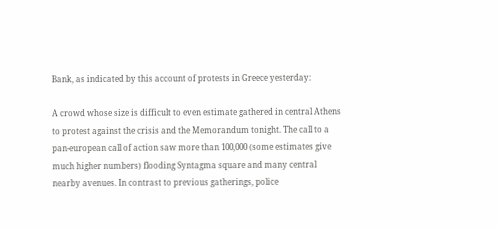Bank, as indicated by this account of protests in Greece yesterday:

A crowd whose size is difficult to even estimate gathered in central Athens to protest against the crisis and the Memorandum tonight. The call to a pan-european call of action saw more than 100,000 (some estimates give much higher numbers) flooding Syntagma square and many central nearby avenues. In contrast to previous gatherings, police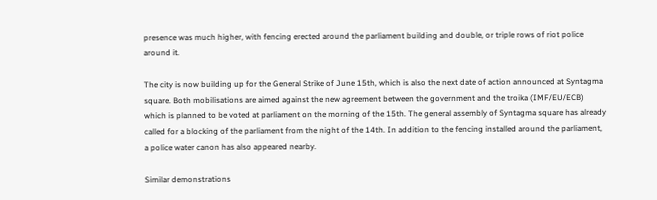presence was much higher, with fencing erected around the parliament building and double, or triple rows of riot police around it.

The city is now building up for the General Strike of June 15th, which is also the next date of action announced at Syntagma square. Both mobilisations are aimed against the new agreement between the government and the troika (IMF/EU/ECB) which is planned to be voted at parliament on the morning of the 15th. The general assembly of Syntagma square has already called for a blocking of the parliament from the night of the 14th. In addition to the fencing installed around the parliament, a police water canon has also appeared nearby.

Similar demonstrations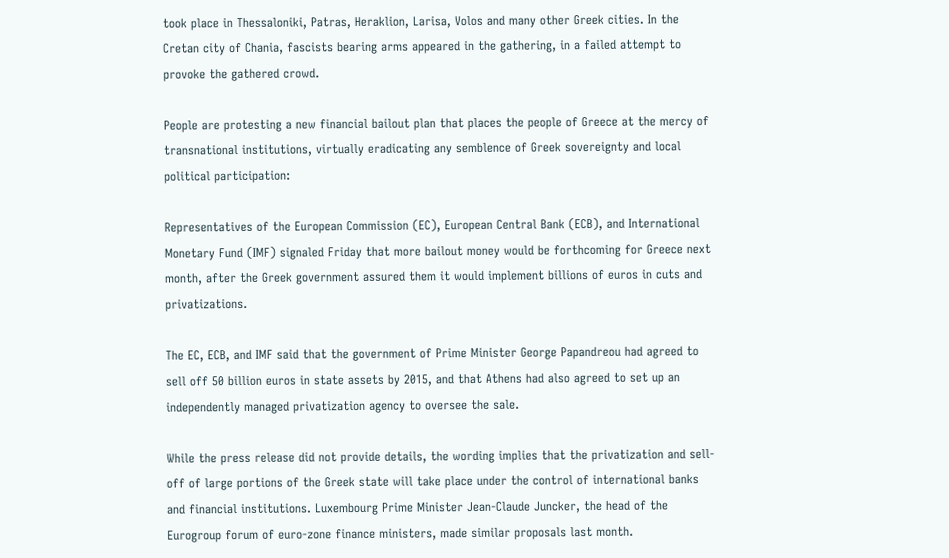took place in Thessaloniki, Patras, Heraklion, Larisa, Volos and many other Greek cities. In the Cretan city of Chania, fascists bearing arms appeared in the gathering, in a failed attempt to provoke the gathered crowd.

People are protesting a new financial bailout plan that places the people of Greece at the mercy of transnational institutions, virtually eradicating any semblence of Greek sovereignty and local political participation:

Representatives of the European Commission (EC), European Central Bank (ECB), and International Monetary Fund (IMF) signaled Friday that more bailout money would be forthcoming for Greece next month, after the Greek government assured them it would implement billions of euros in cuts and privatizations.

The EC, ECB, and IMF said that the government of Prime Minister George Papandreou had agreed to sell off 50 billion euros in state assets by 2015, and that Athens had also agreed to set up an independently managed privatization agency to oversee the sale.

While the press release did not provide details, the wording implies that the privatization and sell-off of large portions of the Greek state will take place under the control of international banks and financial institutions. Luxembourg Prime Minister Jean-Claude Juncker, the head of the Eurogroup forum of euro-zone finance ministers, made similar proposals last month.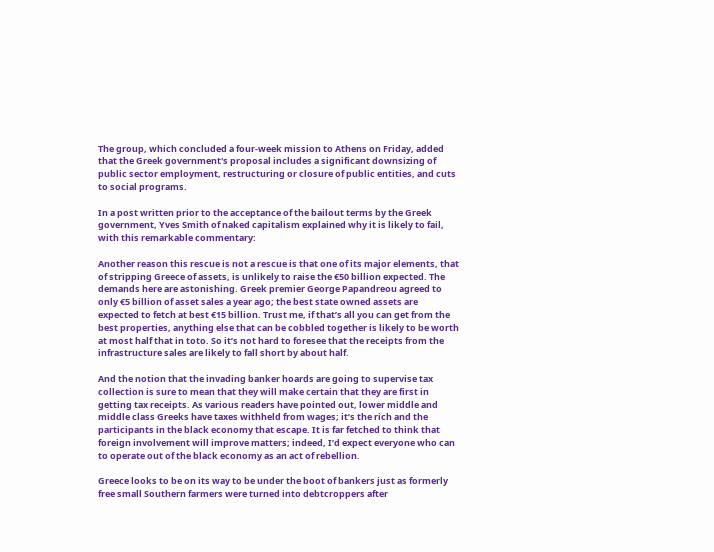The group, which concluded a four-week mission to Athens on Friday, added that the Greek government's proposal includes a significant downsizing of public sector employment, restructuring or closure of public entities, and cuts to social programs.

In a post written prior to the acceptance of the bailout terms by the Greek government, Yves Smith of naked capitalism explained why it is likely to fail, with this remarkable commentary:

Another reason this rescue is not a rescue is that one of its major elements, that of stripping Greece of assets, is unlikely to raise the €50 billion expected. The demands here are astonishing. Greek premier George Papandreou agreed to only €5 billion of asset sales a year ago; the best state owned assets are expected to fetch at best €15 billion. Trust me, if that’s all you can get from the best properties, anything else that can be cobbled together is likely to be worth at most half that in toto. So it’s not hard to foresee that the receipts from the infrastructure sales are likely to fall short by about half.

And the notion that the invading banker hoards are going to supervise tax collection is sure to mean that they will make certain that they are first in getting tax receipts. As various readers have pointed out, lower middle and middle class Greeks have taxes withheld from wages; it’s the rich and the participants in the black economy that escape. It is far fetched to think that foreign involvement will improve matters; indeed, I’d expect everyone who can to operate out of the black economy as an act of rebellion.

Greece looks to be on its way to be under the boot of bankers just as formerly free small Southern farmers were turned into debtcroppers after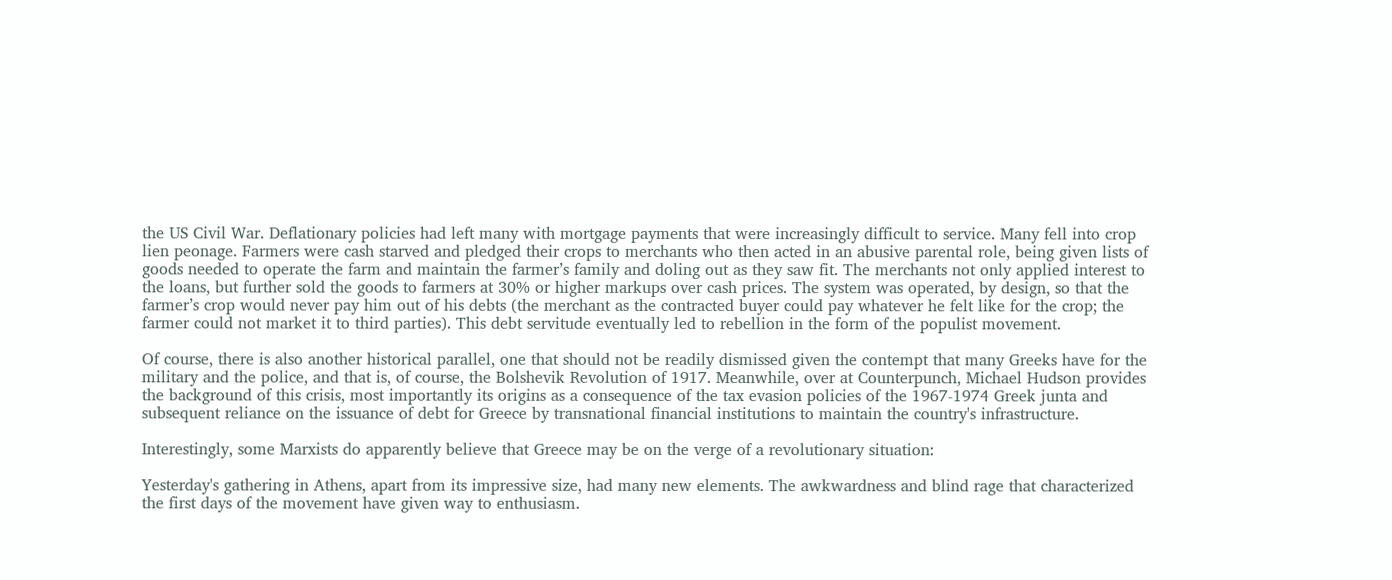the US Civil War. Deflationary policies had left many with mortgage payments that were increasingly difficult to service. Many fell into crop lien peonage. Farmers were cash starved and pledged their crops to merchants who then acted in an abusive parental role, being given lists of goods needed to operate the farm and maintain the farmer’s family and doling out as they saw fit. The merchants not only applied interest to the loans, but further sold the goods to farmers at 30% or higher markups over cash prices. The system was operated, by design, so that the farmer’s crop would never pay him out of his debts (the merchant as the contracted buyer could pay whatever he felt like for the crop; the farmer could not market it to third parties). This debt servitude eventually led to rebellion in the form of the populist movement.

Of course, there is also another historical parallel, one that should not be readily dismissed given the contempt that many Greeks have for the military and the police, and that is, of course, the Bolshevik Revolution of 1917. Meanwhile, over at Counterpunch, Michael Hudson provides the background of this crisis, most importantly its origins as a consequence of the tax evasion policies of the 1967-1974 Greek junta and subsequent reliance on the issuance of debt for Greece by transnational financial institutions to maintain the country's infrastructure.

Interestingly, some Marxists do apparently believe that Greece may be on the verge of a revolutionary situation:

Yesterday's gathering in Athens, apart from its impressive size, had many new elements. The awkwardness and blind rage that characterized the first days of the movement have given way to enthusiasm.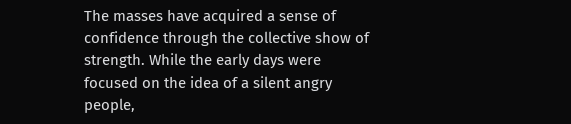The masses have acquired a sense of confidence through the collective show of strength. While the early days were focused on the idea of a silent angry people,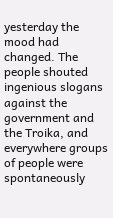yesterday the mood had changed. The people shouted ingenious slogans against the government and the Troika, and everywhere groups of people were spontaneously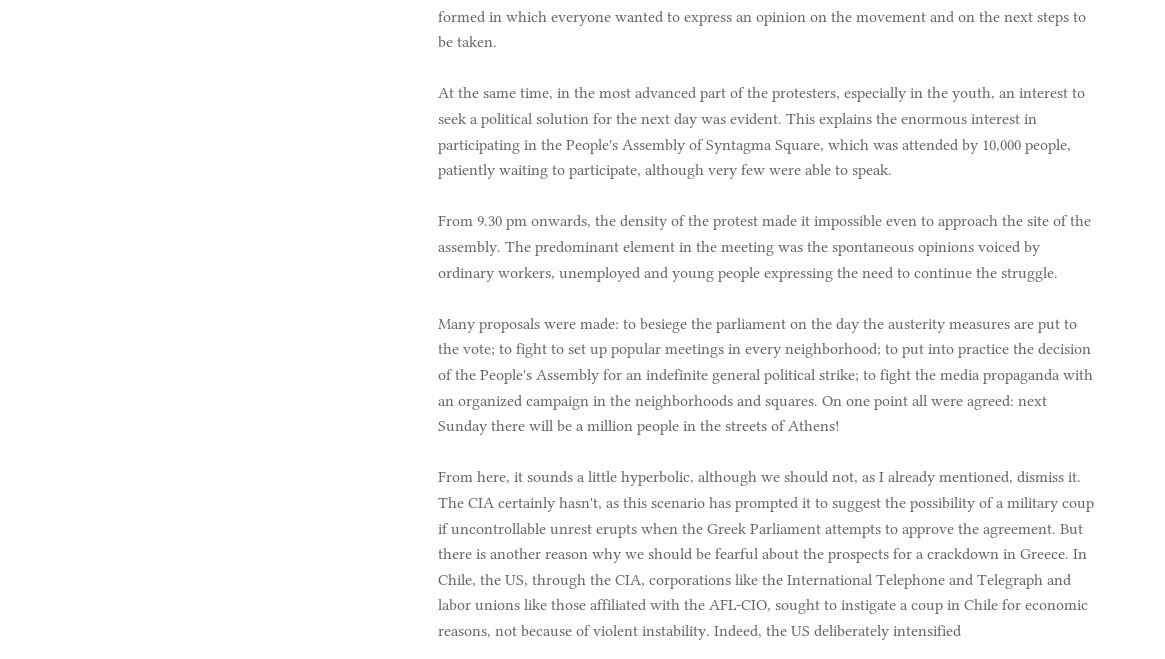formed in which everyone wanted to express an opinion on the movement and on the next steps to be taken.

At the same time, in the most advanced part of the protesters, especially in the youth, an interest to seek a political solution for the next day was evident. This explains the enormous interest in participating in the People's Assembly of Syntagma Square, which was attended by 10,000 people, patiently waiting to participate, although very few were able to speak.

From 9.30 pm onwards, the density of the protest made it impossible even to approach the site of the assembly. The predominant element in the meeting was the spontaneous opinions voiced by ordinary workers, unemployed and young people expressing the need to continue the struggle.

Many proposals were made: to besiege the parliament on the day the austerity measures are put to the vote; to fight to set up popular meetings in every neighborhood; to put into practice the decision of the People's Assembly for an indefinite general political strike; to fight the media propaganda with an organized campaign in the neighborhoods and squares. On one point all were agreed: next Sunday there will be a million people in the streets of Athens!

From here, it sounds a little hyperbolic, although we should not, as I already mentioned, dismiss it. The CIA certainly hasn't, as this scenario has prompted it to suggest the possibility of a military coup if uncontrollable unrest erupts when the Greek Parliament attempts to approve the agreement. But there is another reason why we should be fearful about the prospects for a crackdown in Greece. In Chile, the US, through the CIA, corporations like the International Telephone and Telegraph and labor unions like those affiliated with the AFL-CIO, sought to instigate a coup in Chile for economic reasons, not because of violent instability. Indeed, the US deliberately intensified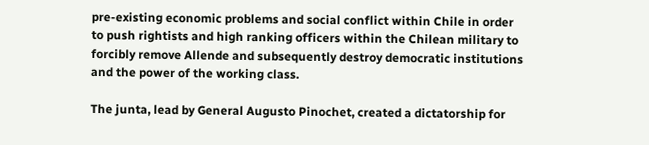pre-existing economic problems and social conflict within Chile in order to push rightists and high ranking officers within the Chilean military to forcibly remove Allende and subsequently destroy democratic institutions and the power of the working class.

The junta, lead by General Augusto Pinochet, created a dictatorship for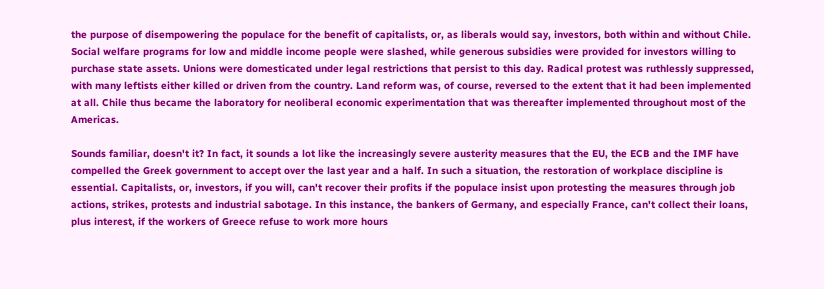the purpose of disempowering the populace for the benefit of capitalists, or, as liberals would say, investors, both within and without Chile. Social welfare programs for low and middle income people were slashed, while generous subsidies were provided for investors willing to purchase state assets. Unions were domesticated under legal restrictions that persist to this day. Radical protest was ruthlessly suppressed, with many leftists either killed or driven from the country. Land reform was, of course, reversed to the extent that it had been implemented at all. Chile thus became the laboratory for neoliberal economic experimentation that was thereafter implemented throughout most of the Americas.

Sounds familiar, doesn't it? In fact, it sounds a lot like the increasingly severe austerity measures that the EU, the ECB and the IMF have compelled the Greek government to accept over the last year and a half. In such a situation, the restoration of workplace discipline is essential. Capitalists, or, investors, if you will, can't recover their profits if the populace insist upon protesting the measures through job actions, strikes, protests and industrial sabotage. In this instance, the bankers of Germany, and especially France, can't collect their loans, plus interest, if the workers of Greece refuse to work more hours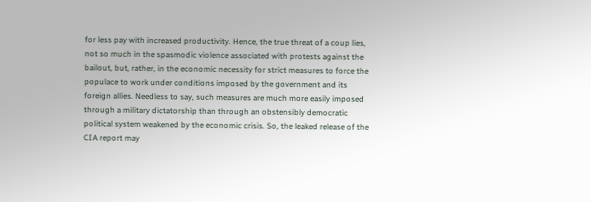for less pay with increased productivity. Hence, the true threat of a coup lies, not so much in the spasmodic violence associated with protests against the bailout, but, rather, in the economic necessity for strict measures to force the populace to work under conditions imposed by the government and its foreign allies. Needless to say, such measures are much more easily imposed through a military dictatorship than through an obstensibly democratic political system weakened by the economic crisis. So, the leaked release of the CIA report may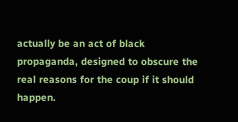actually be an act of black propaganda, designed to obscure the real reasons for the coup if it should happen.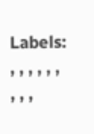Labels: , , , , , , , , ,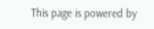This page is powered by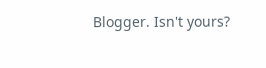Blogger. Isn't yours?